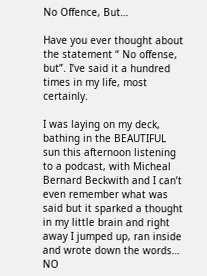No Offence, But…

Have you ever thought about the statement “ No offense, but”. I’ve said it a hundred times in my life, most certainly.

I was laying on my deck, bathing in the BEAUTIFUL sun this afternoon listening to a podcast, with Micheal Bernard Beckwith and I can’t even remember what was said but it sparked a thought in my little brain and right away I jumped up, ran inside and wrote down the words… NO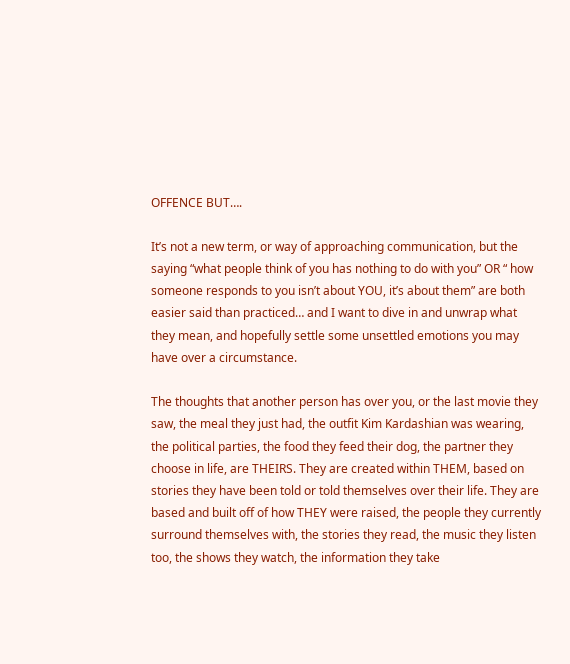OFFENCE BUT….

It’s not a new term, or way of approaching communication, but the saying “what people think of you has nothing to do with you” OR “ how someone responds to you isn’t about YOU, it’s about them” are both easier said than practiced… and I want to dive in and unwrap what they mean, and hopefully settle some unsettled emotions you may have over a circumstance.

The thoughts that another person has over you, or the last movie they saw, the meal they just had, the outfit Kim Kardashian was wearing, the political parties, the food they feed their dog, the partner they choose in life, are THEIRS. They are created within THEM, based on stories they have been told or told themselves over their life. They are based and built off of how THEY were raised, the people they currently surround themselves with, the stories they read, the music they listen too, the shows they watch, the information they take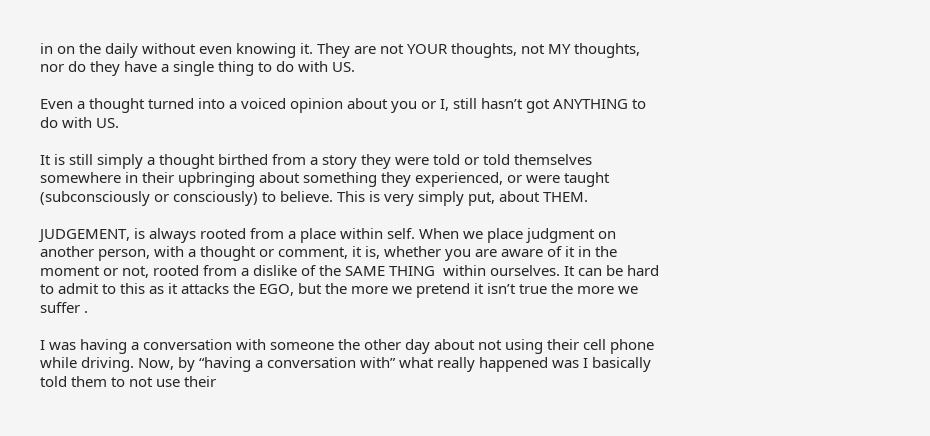in on the daily without even knowing it. They are not YOUR thoughts, not MY thoughts, nor do they have a single thing to do with US.

Even a thought turned into a voiced opinion about you or I, still hasn’t got ANYTHING to do with US.

It is still simply a thought birthed from a story they were told or told themselves somewhere in their upbringing about something they experienced, or were taught (subconsciously or consciously) to believe. This is very simply put, about THEM.

JUDGEMENT, is always rooted from a place within self. When we place judgment on another person, with a thought or comment, it is, whether you are aware of it in the moment or not, rooted from a dislike of the SAME THING  within ourselves. It can be hard to admit to this as it attacks the EGO, but the more we pretend it isn’t true the more we suffer .

I was having a conversation with someone the other day about not using their cell phone while driving. Now, by “having a conversation with” what really happened was I basically told them to not use their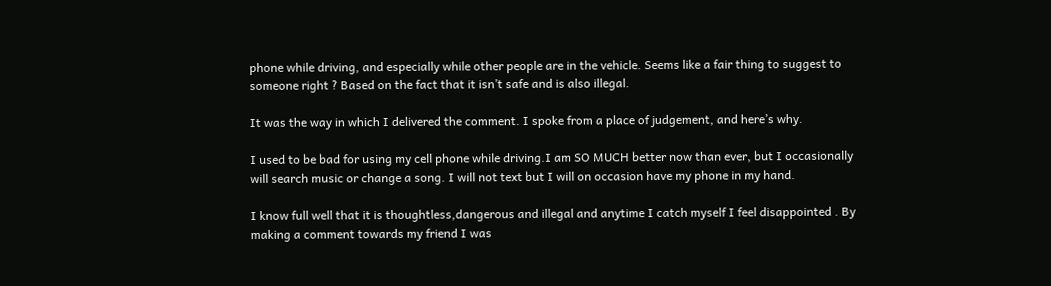phone while driving, and especially while other people are in the vehicle. Seems like a fair thing to suggest to someone right ? Based on the fact that it isn’t safe and is also illegal.

It was the way in which I delivered the comment. I spoke from a place of judgement, and here’s why.

I used to be bad for using my cell phone while driving.I am SO MUCH better now than ever, but I occasionally will search music or change a song. I will not text but I will on occasion have my phone in my hand.

I know full well that it is thoughtless,dangerous and illegal and anytime I catch myself I feel disappointed . By making a comment towards my friend I was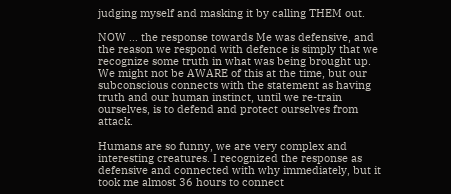judging myself and masking it by calling THEM out.

NOW … the response towards Me was defensive, and the reason we respond with defence is simply that we recognize some truth in what was being brought up. We might not be AWARE of this at the time, but our subconscious connects with the statement as having truth and our human instinct, until we re-train ourselves, is to defend and protect ourselves from attack.

Humans are so funny, we are very complex and interesting creatures. I recognized the response as defensive and connected with why immediately, but it took me almost 36 hours to connect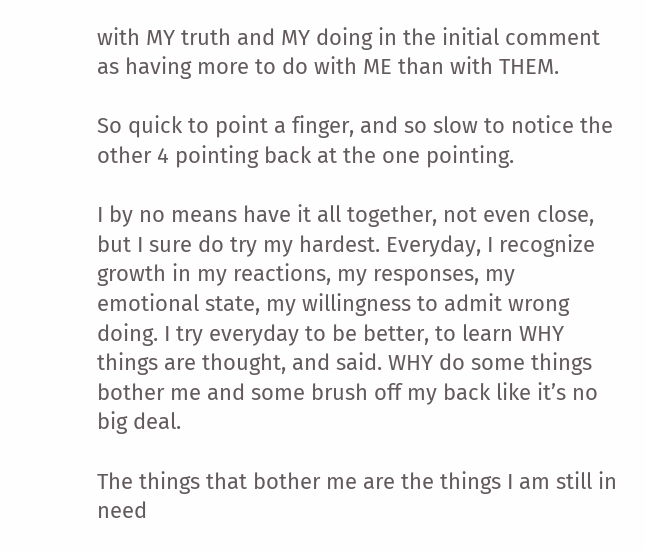with MY truth and MY doing in the initial comment as having more to do with ME than with THEM.

So quick to point a finger, and so slow to notice the other 4 pointing back at the one pointing.

I by no means have it all together, not even close, but I sure do try my hardest. Everyday, I recognize growth in my reactions, my responses, my emotional state, my willingness to admit wrong doing. I try everyday to be better, to learn WHY things are thought, and said. WHY do some things bother me and some brush off my back like it’s no big deal.

The things that bother me are the things I am still in need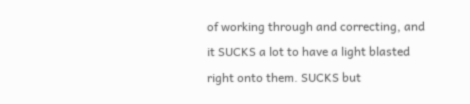of working through and correcting, and it SUCKS a lot to have a light blasted right onto them. SUCKS but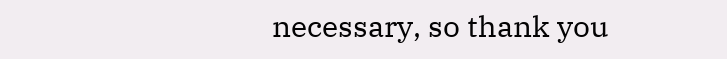necessary, so thank you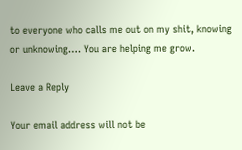to everyone who calls me out on my shit, knowing or unknowing…. You are helping me grow.

Leave a Reply

Your email address will not be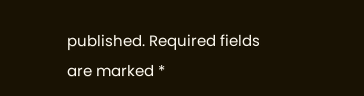published. Required fields are marked *